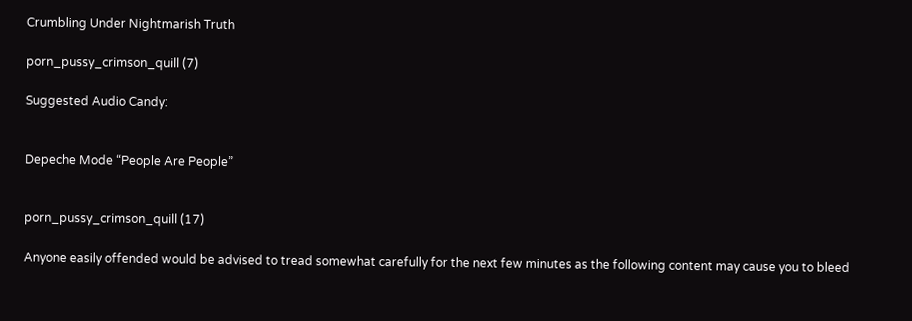Crumbling Under Nightmarish Truth

porn_pussy_crimson_quill (7)

Suggested Audio Candy:


Depeche Mode “People Are People”


porn_pussy_crimson_quill (17)

Anyone easily offended would be advised to tread somewhat carefully for the next few minutes as the following content may cause you to bleed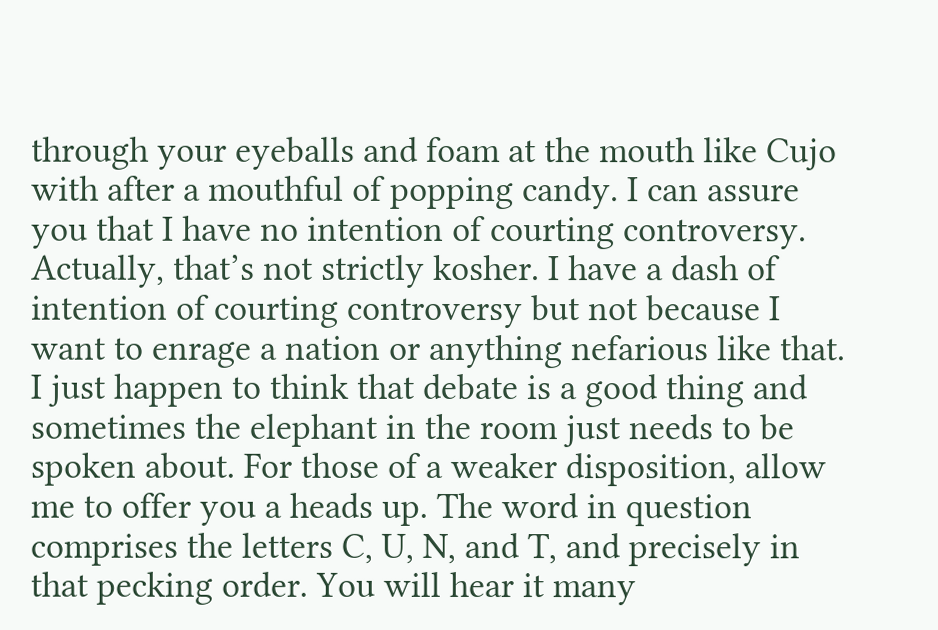through your eyeballs and foam at the mouth like Cujo with after a mouthful of popping candy. I can assure you that I have no intention of courting controversy. Actually, that’s not strictly kosher. I have a dash of intention of courting controversy but not because I want to enrage a nation or anything nefarious like that. I just happen to think that debate is a good thing and sometimes the elephant in the room just needs to be spoken about. For those of a weaker disposition, allow me to offer you a heads up. The word in question comprises the letters C, U, N, and T, and precisely in that pecking order. You will hear it many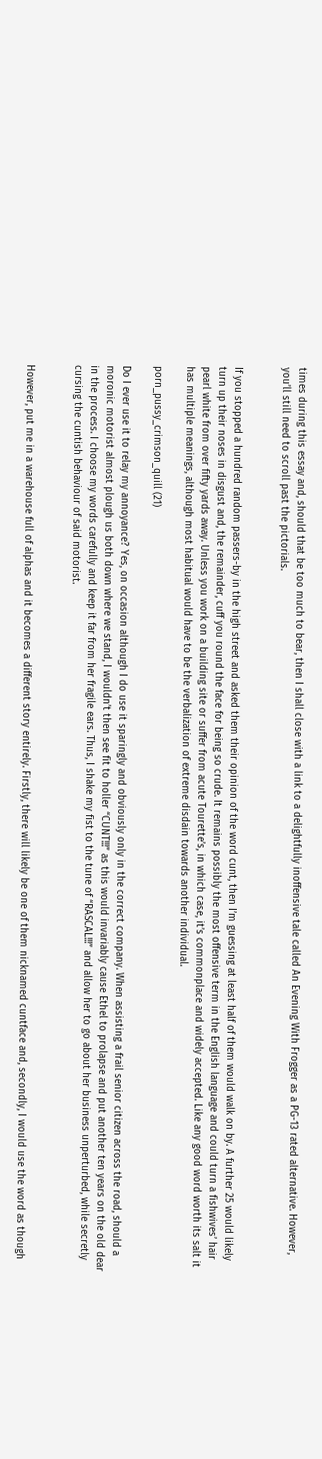times during this essay and, should that be too much to bear, then I shall close with a link to a delightfully inoffensive tale called An Evening With Frogger as a PG-13 rated alternative. However, you’ll still need to scroll past the pictorials.


If you stopped a hundred random passers-by in the high street and asked them their opinion of the word cunt, then I’m guessing at least half of them would walk on by. A further 25 would likely turn up their noses in disgust and, the remainder, cuff you round the face for being so crude. It remains possibly the most offensive term in the English language and could turn a fishwives’ hair pearl white from over fifty yards away. Unless you work on a building site or suffer from acute Tourette’s, in which case, it’s commonplace and widely accepted. Like any good word worth its salt it has multiple meanings, although most habitual would have to be the verbalization of extreme disdain towards another individual.

porn_pussy_crimson_quill (21)

Do I ever use it to relay my annoyance? Yes, on occasion although I do use it sparingly and obviously only in the correct company. When assisting a frail senior citizen across the road, should a moronic motorist almost plough us both down where we stand, I wouldn’t then see fit to holler “CUNT!!!” as this would invariably cause Ethel to prolapse and put another ten years on the old dear in the process. I choose my words carefully and keep it far from her fragile ears. Thus, I shake my fist to the tune of “RASCAL!!!” and allow her to go about her business unperturbed, while secretly cursing the cuntish behaviour of said motorist.


However, put me in a warehouse full of alphas and it becomes a different story entirely. Firstly, there will likely be one of them nicknamed cuntface and, secondly, I would use the word as though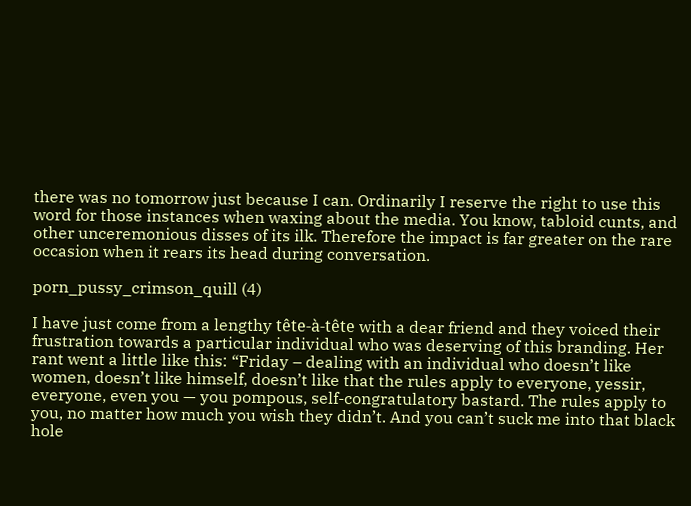there was no tomorrow just because I can. Ordinarily I reserve the right to use this word for those instances when waxing about the media. You know, tabloid cunts, and other unceremonious disses of its ilk. Therefore the impact is far greater on the rare occasion when it rears its head during conversation.

porn_pussy_crimson_quill (4)

I have just come from a lengthy tête-à-tête with a dear friend and they voiced their frustration towards a particular individual who was deserving of this branding. Her rant went a little like this: “Friday – dealing with an individual who doesn’t like women, doesn’t like himself, doesn’t like that the rules apply to everyone, yessir, everyone, even you — you pompous, self-congratulatory bastard. The rules apply to you, no matter how much you wish they didn’t. And you can’t suck me into that black hole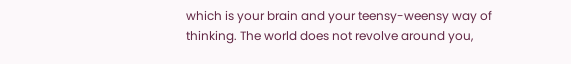which is your brain and your teensy-weensy way of thinking. The world does not revolve around you,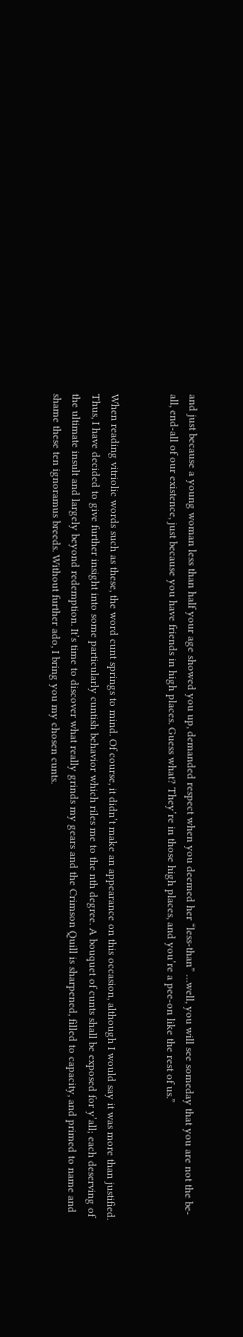and just because a young woman less than half your age showed you up, demanded respect when you deemed her “less-than” …well, you will see someday that you are not the be-all, end-all of our existence, just because you have friends in high places. Guess what? They’re in those high places, and you’re a pee-on like the rest of us.”


When reading vitriolic words such as these, the word cunt springs to mind. Of course, it didn’t make an appearance on this occasion, although I would say it was more than justified. Thus, I have decided to give further insight into some particularly cuntish behavior which riles me to the nth degree. A bouquet of cunts shall be exposed for y’all; each deserving of the ultimate insult and largely beyond redemption. It’s time to discover what really grinds my gears and the Crimson Quill is sharpened, filled to capacity, and primed to name and shame these ten ignoramus breeds. Without further ado, I bring you my chosen cunts.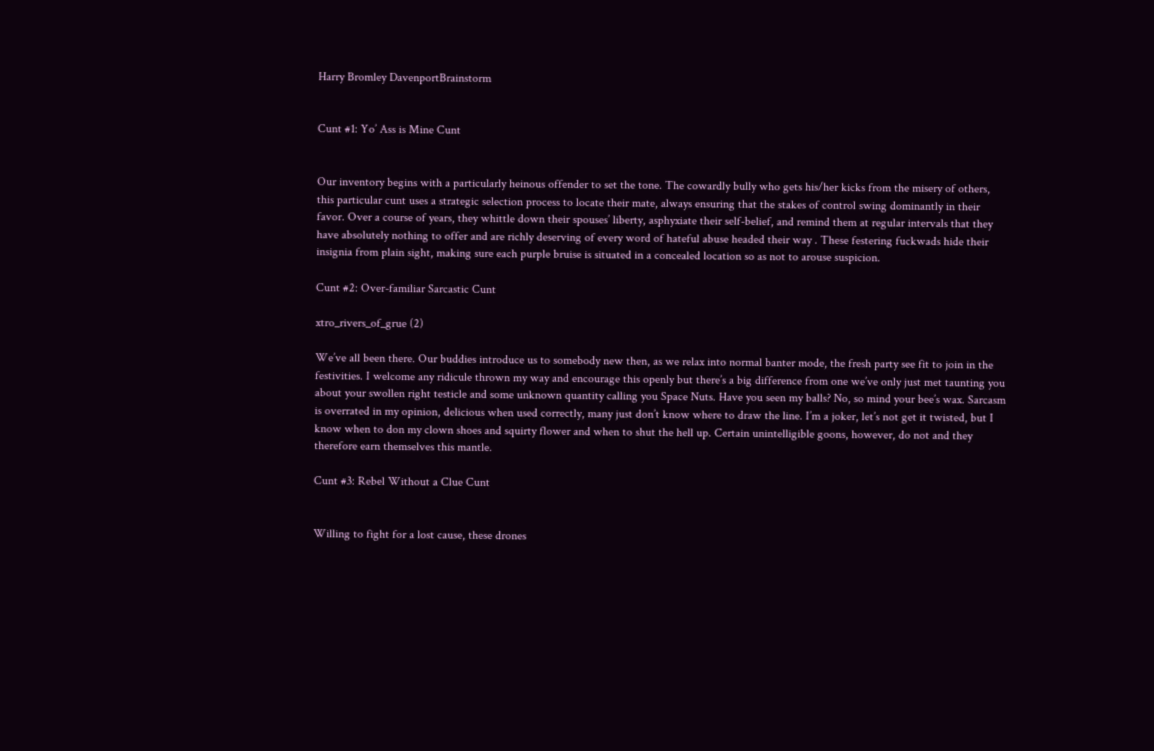Harry Bromley DavenportBrainstorm


Cunt #1: Yo’ Ass is Mine Cunt


Our inventory begins with a particularly heinous offender to set the tone. The cowardly bully who gets his/her kicks from the misery of others, this particular cunt uses a strategic selection process to locate their mate, always ensuring that the stakes of control swing dominantly in their favor. Over a course of years, they whittle down their spouses’ liberty, asphyxiate their self-belief, and remind them at regular intervals that they have absolutely nothing to offer and are richly deserving of every word of hateful abuse headed their way . These festering fuckwads hide their insignia from plain sight, making sure each purple bruise is situated in a concealed location so as not to arouse suspicion.

Cunt #2: Over-familiar Sarcastic Cunt

xtro_rivers_of_grue (2)

We’ve all been there. Our buddies introduce us to somebody new then, as we relax into normal banter mode, the fresh party see fit to join in the festivities. I welcome any ridicule thrown my way and encourage this openly but there’s a big difference from one we’ve only just met taunting you about your swollen right testicle and some unknown quantity calling you Space Nuts. Have you seen my balls? No, so mind your bee’s wax. Sarcasm is overrated in my opinion, delicious when used correctly, many just don’t know where to draw the line. I’m a joker, let’s not get it twisted, but I know when to don my clown shoes and squirty flower and when to shut the hell up. Certain unintelligible goons, however, do not and they therefore earn themselves this mantle.

Cunt #3: Rebel Without a Clue Cunt


Willing to fight for a lost cause, these drones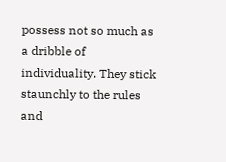possess not so much as a dribble of individuality. They stick staunchly to the rules and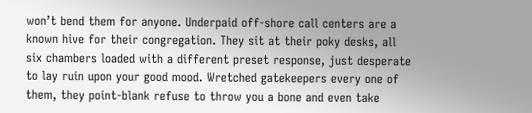won’t bend them for anyone. Underpaid off-shore call centers are a known hive for their congregation. They sit at their poky desks, all six chambers loaded with a different preset response, just desperate to lay ruin upon your good mood. Wretched gatekeepers every one of them, they point-blank refuse to throw you a bone and even take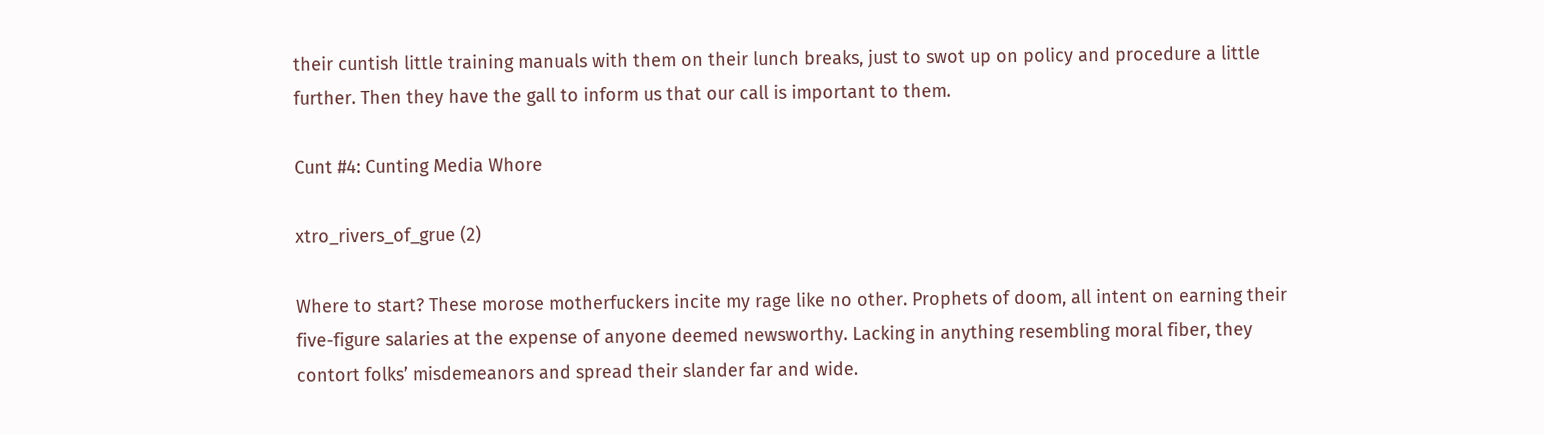their cuntish little training manuals with them on their lunch breaks, just to swot up on policy and procedure a little further. Then they have the gall to inform us that our call is important to them.

Cunt #4: Cunting Media Whore

xtro_rivers_of_grue (2)

Where to start? These morose motherfuckers incite my rage like no other. Prophets of doom, all intent on earning their five-figure salaries at the expense of anyone deemed newsworthy. Lacking in anything resembling moral fiber, they contort folks’ misdemeanors and spread their slander far and wide.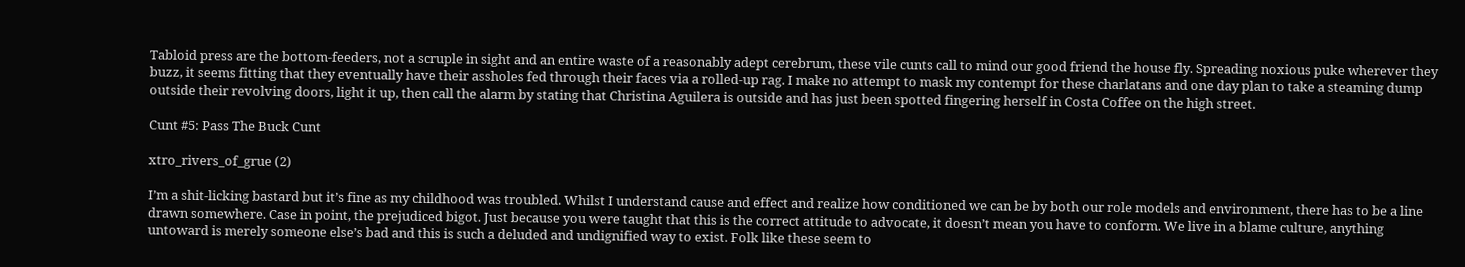Tabloid press are the bottom-feeders, not a scruple in sight and an entire waste of a reasonably adept cerebrum, these vile cunts call to mind our good friend the house fly. Spreading noxious puke wherever they buzz, it seems fitting that they eventually have their assholes fed through their faces via a rolled-up rag. I make no attempt to mask my contempt for these charlatans and one day plan to take a steaming dump outside their revolving doors, light it up, then call the alarm by stating that Christina Aguilera is outside and has just been spotted fingering herself in Costa Coffee on the high street.

Cunt #5: Pass The Buck Cunt

xtro_rivers_of_grue (2)

I’m a shit-licking bastard but it’s fine as my childhood was troubled. Whilst I understand cause and effect and realize how conditioned we can be by both our role models and environment, there has to be a line drawn somewhere. Case in point, the prejudiced bigot. Just because you were taught that this is the correct attitude to advocate, it doesn’t mean you have to conform. We live in a blame culture, anything untoward is merely someone else’s bad and this is such a deluded and undignified way to exist. Folk like these seem to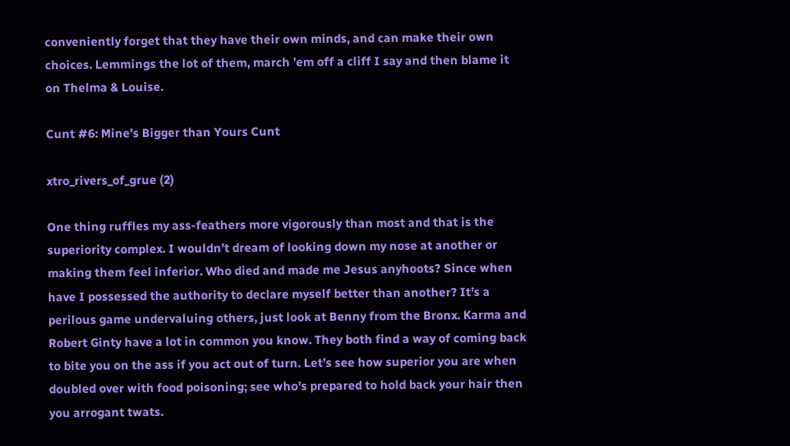conveniently forget that they have their own minds, and can make their own choices. Lemmings the lot of them, march ’em off a cliff I say and then blame it on Thelma & Louise.

Cunt #6: Mine’s Bigger than Yours Cunt

xtro_rivers_of_grue (2)

One thing ruffles my ass-feathers more vigorously than most and that is the superiority complex. I wouldn’t dream of looking down my nose at another or making them feel inferior. Who died and made me Jesus anyhoots? Since when have I possessed the authority to declare myself better than another? It’s a perilous game undervaluing others, just look at Benny from the Bronx. Karma and Robert Ginty have a lot in common you know. They both find a way of coming back to bite you on the ass if you act out of turn. Let’s see how superior you are when doubled over with food poisoning; see who’s prepared to hold back your hair then you arrogant twats.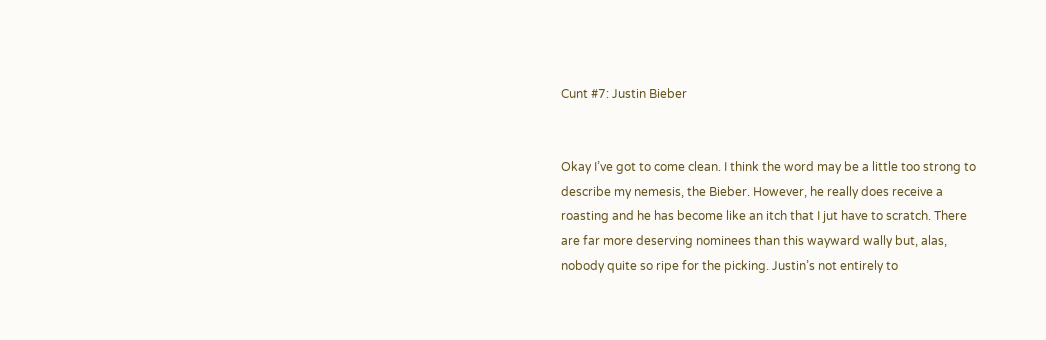Cunt #7: Justin Bieber


Okay I’ve got to come clean. I think the word may be a little too strong to describe my nemesis, the Bieber. However, he really does receive a roasting and he has become like an itch that I jut have to scratch. There are far more deserving nominees than this wayward wally but, alas, nobody quite so ripe for the picking. Justin’s not entirely to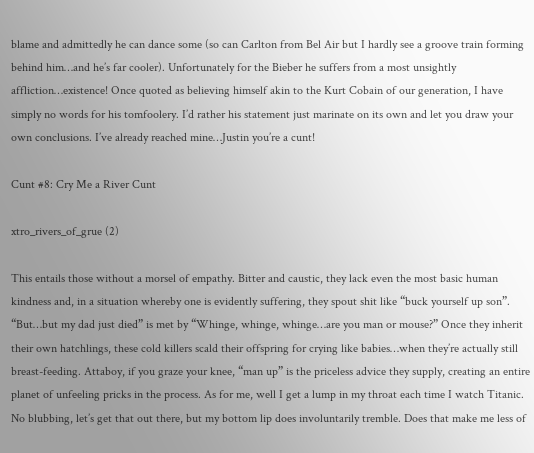blame and admittedly he can dance some (so can Carlton from Bel Air but I hardly see a groove train forming behind him…and he’s far cooler). Unfortunately for the Bieber he suffers from a most unsightly affliction…existence! Once quoted as believing himself akin to the Kurt Cobain of our generation, I have simply no words for his tomfoolery. I’d rather his statement just marinate on its own and let you draw your own conclusions. I’ve already reached mine…Justin you’re a cunt!

Cunt #8: Cry Me a River Cunt

xtro_rivers_of_grue (2)

This entails those without a morsel of empathy. Bitter and caustic, they lack even the most basic human kindness and, in a situation whereby one is evidently suffering, they spout shit like “buck yourself up son”. “But…but my dad just died” is met by “Whinge, whinge, whinge…are you man or mouse?” Once they inherit their own hatchlings, these cold killers scald their offspring for crying like babies…when they’re actually still breast-feeding. Attaboy, if you graze your knee, “man up” is the priceless advice they supply, creating an entire planet of unfeeling pricks in the process. As for me, well I get a lump in my throat each time I watch Titanic. No blubbing, let’s get that out there, but my bottom lip does involuntarily tremble. Does that make me less of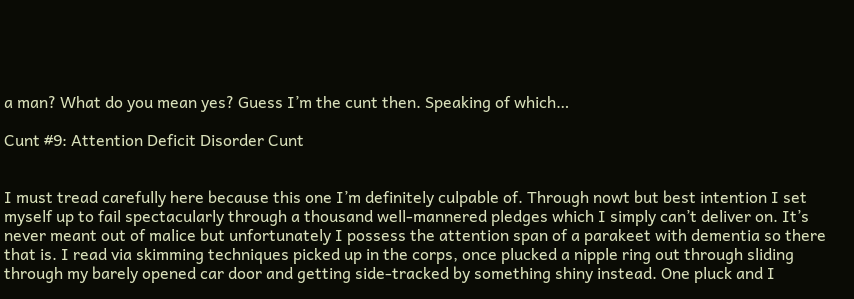a man? What do you mean yes? Guess I’m the cunt then. Speaking of which…

Cunt #9: Attention Deficit Disorder Cunt


I must tread carefully here because this one I’m definitely culpable of. Through nowt but best intention I set myself up to fail spectacularly through a thousand well-mannered pledges which I simply can’t deliver on. It’s never meant out of malice but unfortunately I possess the attention span of a parakeet with dementia so there that is. I read via skimming techniques picked up in the corps, once plucked a nipple ring out through sliding through my barely opened car door and getting side-tracked by something shiny instead. One pluck and I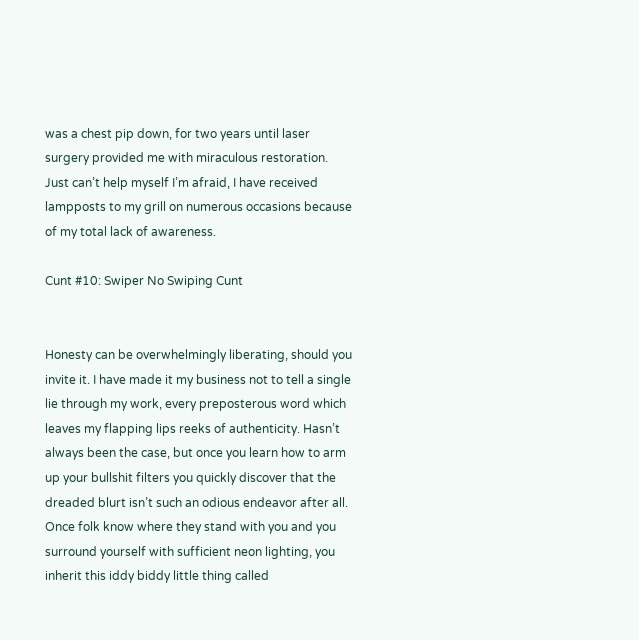was a chest pip down, for two years until laser surgery provided me with miraculous restoration. Just can’t help myself I’m afraid, I have received lampposts to my grill on numerous occasions because of my total lack of awareness.

Cunt #10: Swiper No Swiping Cunt


Honesty can be overwhelmingly liberating, should you invite it. I have made it my business not to tell a single lie through my work, every preposterous word which leaves my flapping lips reeks of authenticity. Hasn’t always been the case, but once you learn how to arm up your bullshit filters you quickly discover that the dreaded blurt isn’t such an odious endeavor after all. Once folk know where they stand with you and you surround yourself with sufficient neon lighting, you inherit this iddy biddy little thing called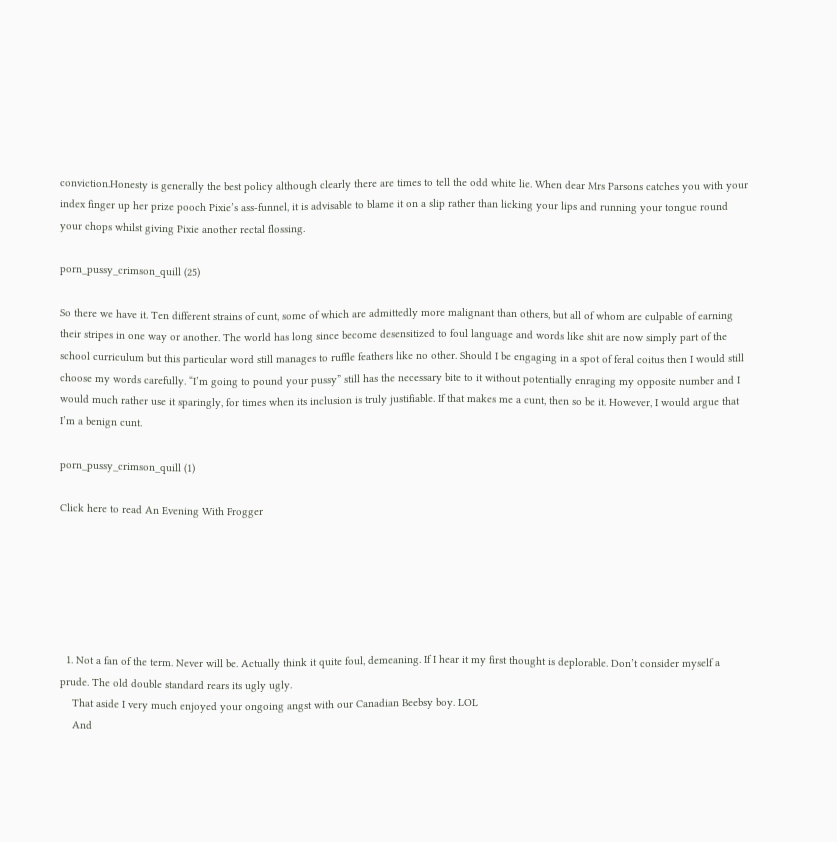conviction.Honesty is generally the best policy although clearly there are times to tell the odd white lie. When dear Mrs Parsons catches you with your index finger up her prize pooch Pixie’s ass-funnel, it is advisable to blame it on a slip rather than licking your lips and running your tongue round your chops whilst giving Pixie another rectal flossing.

porn_pussy_crimson_quill (25)

So there we have it. Ten different strains of cunt, some of which are admittedly more malignant than others, but all of whom are culpable of earning their stripes in one way or another. The world has long since become desensitized to foul language and words like shit are now simply part of the school curriculum but this particular word still manages to ruffle feathers like no other. Should I be engaging in a spot of feral coitus then I would still choose my words carefully. “I’m going to pound your pussy” still has the necessary bite to it without potentially enraging my opposite number and I would much rather use it sparingly, for times when its inclusion is truly justifiable. If that makes me a cunt, then so be it. However, I would argue that I’m a benign cunt.

porn_pussy_crimson_quill (1)

Click here to read An Evening With Frogger






  1. Not a fan of the term. Never will be. Actually think it quite foul, demeaning. If I hear it my first thought is deplorable. Don’t consider myself a prude. The old double standard rears its ugly ugly.
    That aside I very much enjoyed your ongoing angst with our Canadian Beebsy boy. LOL
    And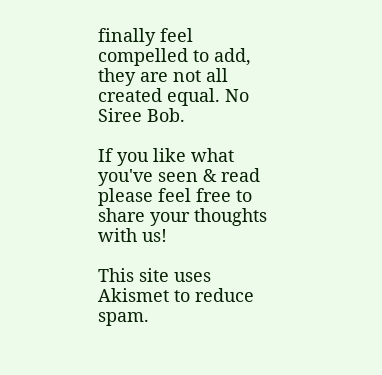finally feel compelled to add, they are not all created equal. No Siree Bob.

If you like what you've seen & read please feel free to share your thoughts with us!

This site uses Akismet to reduce spam.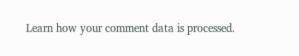Learn how your comment data is processed.